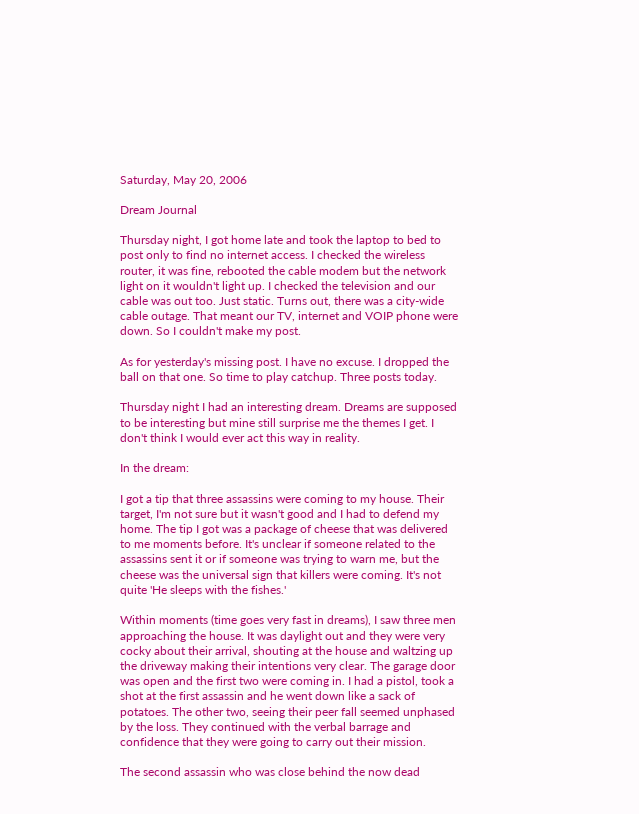Saturday, May 20, 2006

Dream Journal

Thursday night, I got home late and took the laptop to bed to post only to find no internet access. I checked the wireless router, it was fine, rebooted the cable modem but the network light on it wouldn't light up. I checked the television and our cable was out too. Just static. Turns out, there was a city-wide cable outage. That meant our TV, internet and VOIP phone were down. So I couldn't make my post.

As for yesterday's missing post. I have no excuse. I dropped the ball on that one. So time to play catchup. Three posts today.

Thursday night I had an interesting dream. Dreams are supposed to be interesting but mine still surprise me the themes I get. I don't think I would ever act this way in reality.

In the dream:

I got a tip that three assassins were coming to my house. Their target, I'm not sure but it wasn't good and I had to defend my home. The tip I got was a package of cheese that was delivered to me moments before. It's unclear if someone related to the assassins sent it or if someone was trying to warn me, but the cheese was the universal sign that killers were coming. It's not quite 'He sleeps with the fishes.'

Within moments (time goes very fast in dreams), I saw three men approaching the house. It was daylight out and they were very cocky about their arrival, shouting at the house and waltzing up the driveway making their intentions very clear. The garage door was open and the first two were coming in. I had a pistol, took a shot at the first assassin and he went down like a sack of potatoes. The other two, seeing their peer fall seemed unphased by the loss. They continued with the verbal barrage and confidence that they were going to carry out their mission.

The second assassin who was close behind the now dead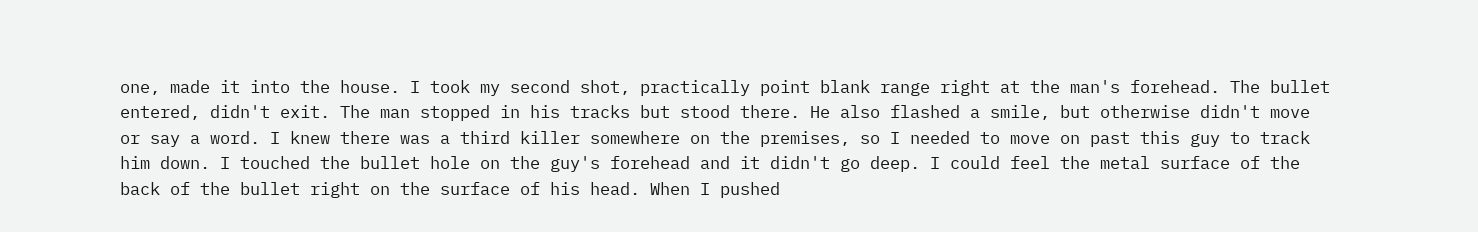one, made it into the house. I took my second shot, practically point blank range right at the man's forehead. The bullet entered, didn't exit. The man stopped in his tracks but stood there. He also flashed a smile, but otherwise didn't move or say a word. I knew there was a third killer somewhere on the premises, so I needed to move on past this guy to track him down. I touched the bullet hole on the guy's forehead and it didn't go deep. I could feel the metal surface of the back of the bullet right on the surface of his head. When I pushed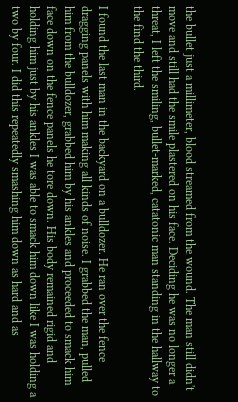the bullet just a millimeter, blood streamed from the wound. The man still didn't move and still had the smile plastered on his face. Deciding he was no longer a threat, I left the smiling, bullet-marked, catatonic man standing in the hallway to the find the third.

I found the last man in the backyard on a bulldozer. He ran over the fence dragging panels with him making all kinds of noise. I grabbed the man, pulled him from the bulldozer, grabbed him by his ankles and proceeded to smack him face down on the fence panels he tore down. His body remained rigid and holding him just by his ankles I was able to smack him down like I was holding a two by four. I did this repeatedly smashing him down as hard and as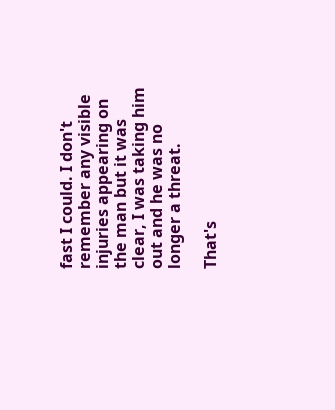fast I could. I don't remember any visible injuries appearing on the man but it was clear, I was taking him out and he was no longer a threat.

That's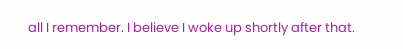all I remember. I believe I woke up shortly after that.